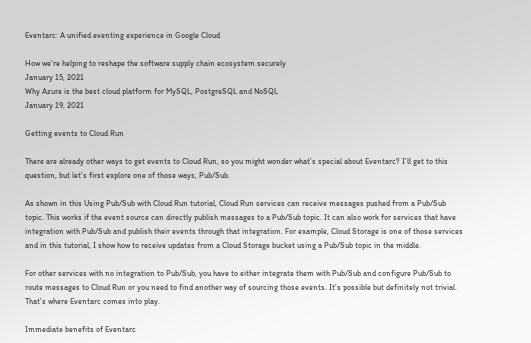Eventarc: A unified eventing experience in Google Cloud

How we’re helping to reshape the software supply chain ecosystem securely
January 15, 2021
Why Azure is the best cloud platform for MySQL, PostgreSQL and NoSQL
January 19, 2021

Getting events to Cloud Run

There are already other ways to get events to Cloud Run, so you might wonder what’s special about Eventarc? I’ll get to this question, but let’s first explore one of those ways, Pub/Sub.

As shown in this Using Pub/Sub with Cloud Run tutorial, Cloud Run services can receive messages pushed from a Pub/Sub topic. This works if the event source can directly publish messages to a Pub/Sub topic. It can also work for services that have integration with Pub/Sub and publish their events through that integration. For example, Cloud Storage is one of those services and in this tutorial, I show how to receive updates from a Cloud Storage bucket using a Pub/Sub topic in the middle.

For other services with no integration to Pub/Sub, you have to either integrate them with Pub/Sub and configure Pub/Sub to route messages to Cloud Run or you need to find another way of sourcing those events. It’s possible but definitely not trivial. That’s where Eventarc comes into play.

Immediate benefits of Eventarc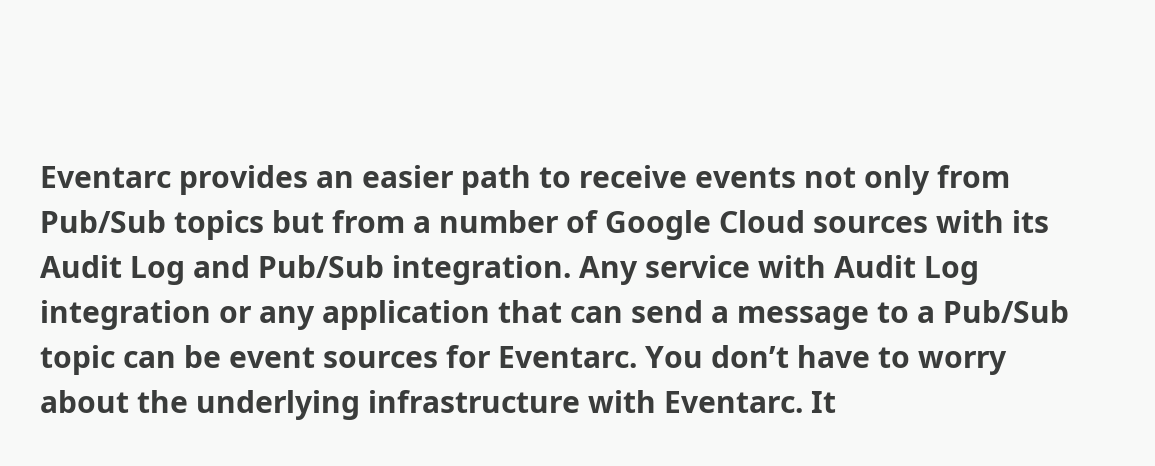Eventarc provides an easier path to receive events not only from Pub/Sub topics but from a number of Google Cloud sources with its Audit Log and Pub/Sub integration. Any service with Audit Log integration or any application that can send a message to a Pub/Sub topic can be event sources for Eventarc. You don’t have to worry about the underlying infrastructure with Eventarc. It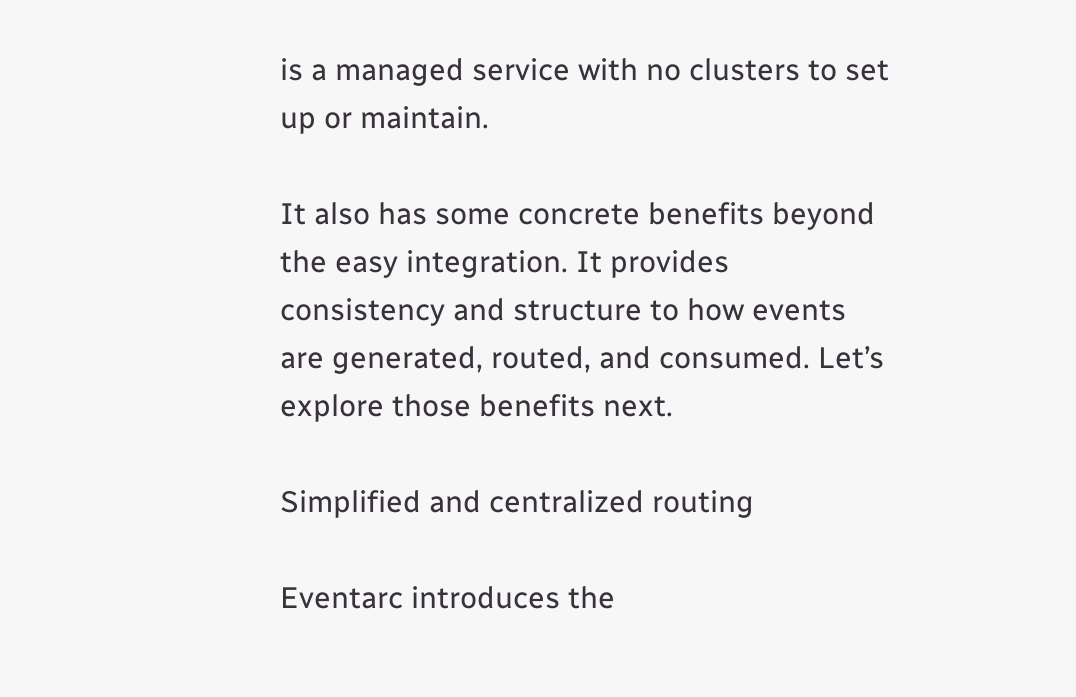is a managed service with no clusters to set up or maintain.

It also has some concrete benefits beyond the easy integration. It provides consistency and structure to how events are generated, routed, and consumed. Let’s explore those benefits next.

Simplified and centralized routing

Eventarc introduces the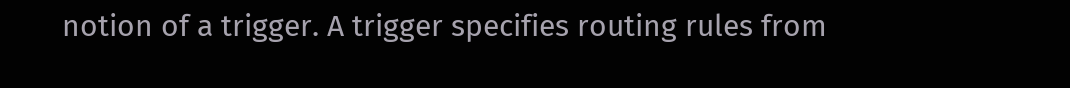notion of a trigger. A trigger specifies routing rules from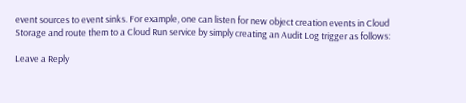event sources to event sinks. For example, one can listen for new object creation events in Cloud Storage and route them to a Cloud Run service by simply creating an Audit Log trigger as follows:

Leave a Reply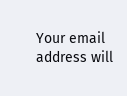Your email address will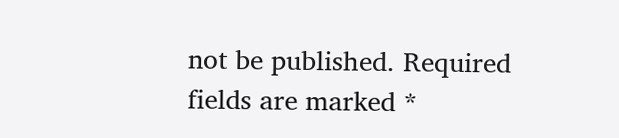not be published. Required fields are marked *